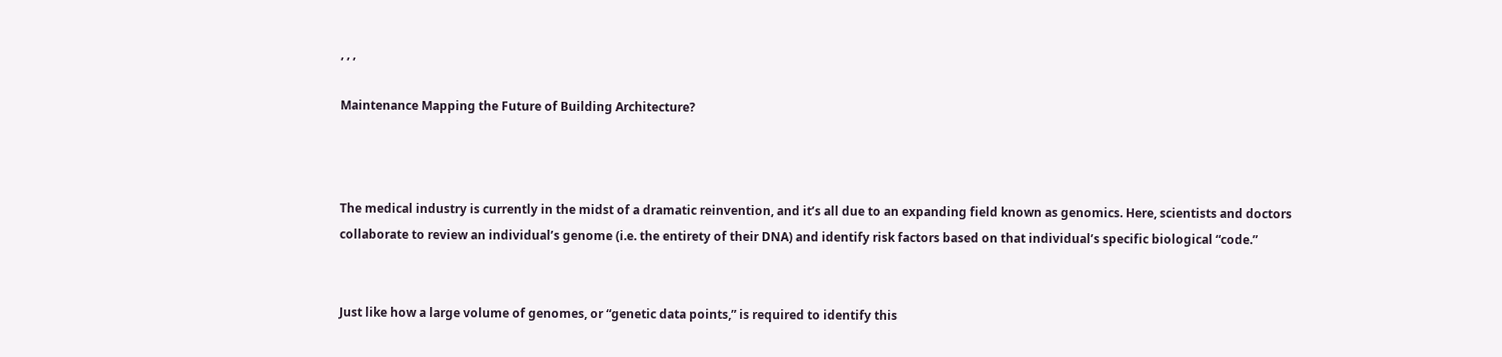, , ,

Maintenance Mapping the Future of Building Architecture?



The medical industry is currently in the midst of a dramatic reinvention, and it’s all due to an expanding field known as genomics. Here, scientists and doctors collaborate to review an individual’s genome (i.e. the entirety of their DNA) and identify risk factors based on that individual’s specific biological “code.”


Just like how a large volume of genomes, or “genetic data points,” is required to identify this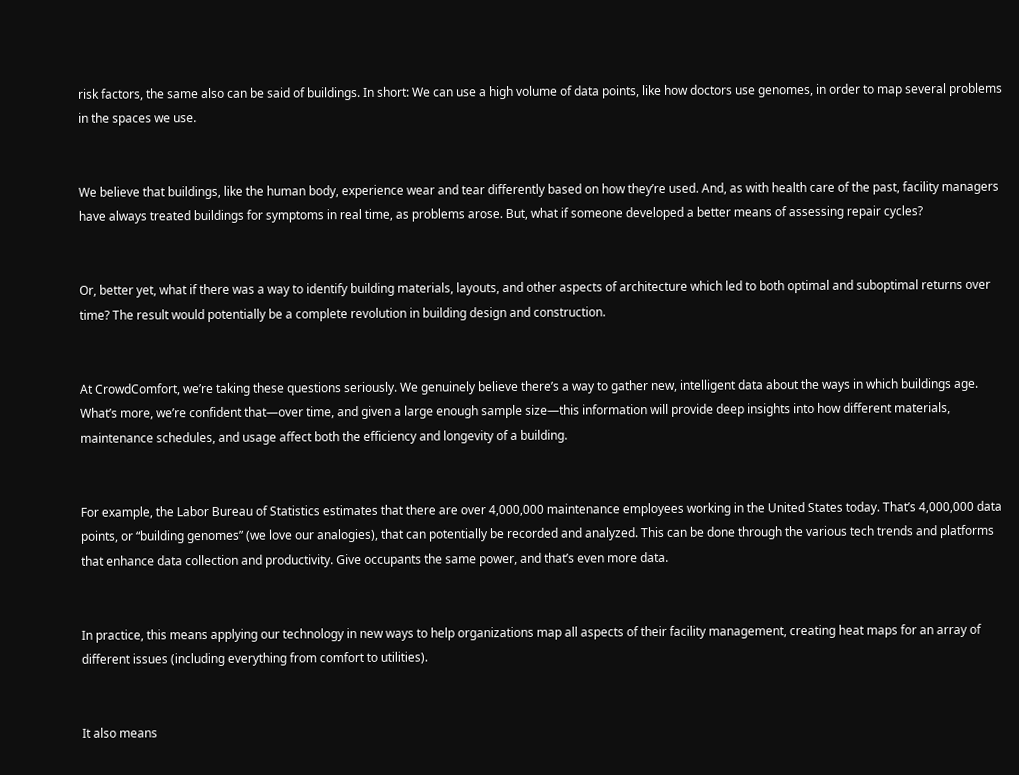risk factors, the same also can be said of buildings. In short: We can use a high volume of data points, like how doctors use genomes, in order to map several problems in the spaces we use.


We believe that buildings, like the human body, experience wear and tear differently based on how they’re used. And, as with health care of the past, facility managers have always treated buildings for symptoms in real time, as problems arose. But, what if someone developed a better means of assessing repair cycles?


Or, better yet, what if there was a way to identify building materials, layouts, and other aspects of architecture which led to both optimal and suboptimal returns over time? The result would potentially be a complete revolution in building design and construction.


At CrowdComfort, we’re taking these questions seriously. We genuinely believe there’s a way to gather new, intelligent data about the ways in which buildings age. What’s more, we’re confident that—over time, and given a large enough sample size—this information will provide deep insights into how different materials, maintenance schedules, and usage affect both the efficiency and longevity of a building.


For example, the Labor Bureau of Statistics estimates that there are over 4,000,000 maintenance employees working in the United States today. That’s 4,000,000 data points, or “building genomes” (we love our analogies), that can potentially be recorded and analyzed. This can be done through the various tech trends and platforms that enhance data collection and productivity. Give occupants the same power, and that’s even more data.


In practice, this means applying our technology in new ways to help organizations map all aspects of their facility management, creating heat maps for an array of different issues (including everything from comfort to utilities).


It also means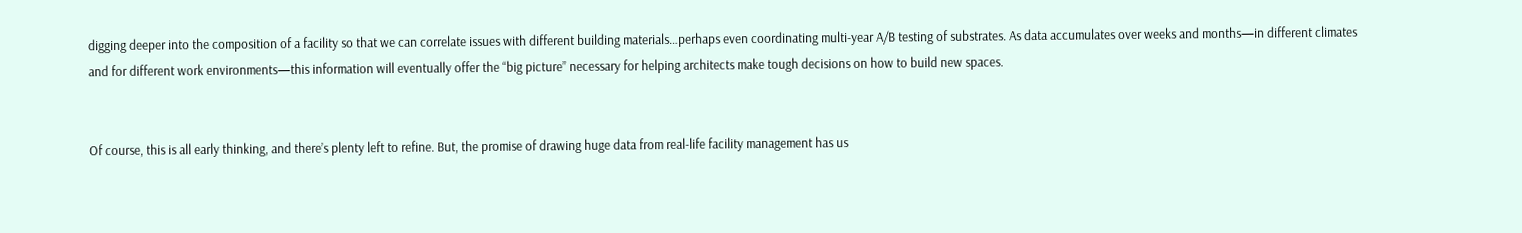digging deeper into the composition of a facility so that we can correlate issues with different building materials…perhaps even coordinating multi-year A/B testing of substrates. As data accumulates over weeks and months—in different climates and for different work environments—this information will eventually offer the “big picture” necessary for helping architects make tough decisions on how to build new spaces.


Of course, this is all early thinking, and there’s plenty left to refine. But, the promise of drawing huge data from real-life facility management has us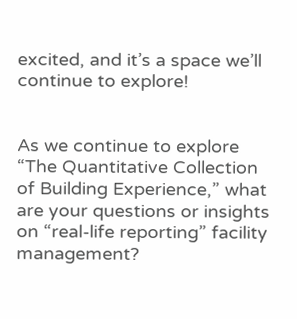excited, and it’s a space we’ll continue to explore!


As we continue to explore “The Quantitative Collection of Building Experience,” what are your questions or insights on “real-life reporting” facility management?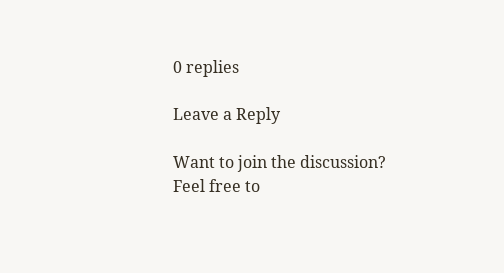0 replies

Leave a Reply

Want to join the discussion?
Feel free to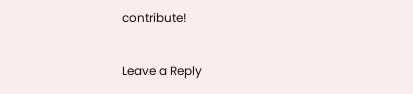contribute!

Leave a Reply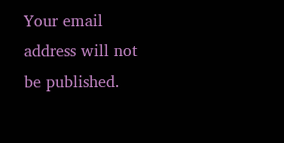Your email address will not be published.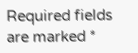Required fields are marked *